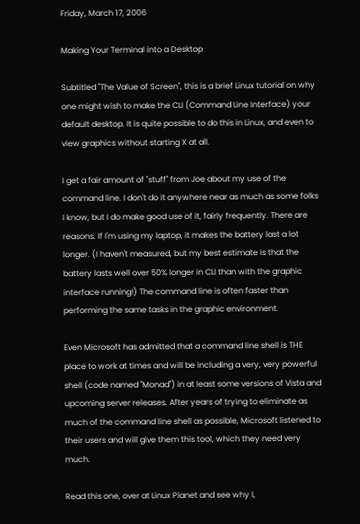Friday, March 17, 2006

Making Your Terminal into a Desktop

Subtitled "The Value of Screen", this is a brief Linux tutorial on why one might wish to make the CLI (Command Line Interface) your default desktop. It is quite possible to do this in Linux, and even to view graphics without starting X at all.

I get a fair amount of "stuff" from Joe about my use of the command line. I don't do it anywhere near as much as some folks I know, but I do make good use of it, fairly frequently. There are reasons. If I'm using my laptop, it makes the battery last a lot longer. (I haven't measured, but my best estimate is that the battery lasts well over 50% longer in CLI than with the graphic interface running!) The command line is often faster than performing the same tasks in the graphic environment.

Even Microsoft has admitted that a command line shell is THE place to work at times and will be including a very, very powerful shell (code named "Monad") in at least some versions of Vista and upcoming server releases. After years of trying to eliminate as much of the command line shell as possible, Microsoft listened to their users and will give them this tool, which they need very much.

Read this one, over at Linux Planet and see why I,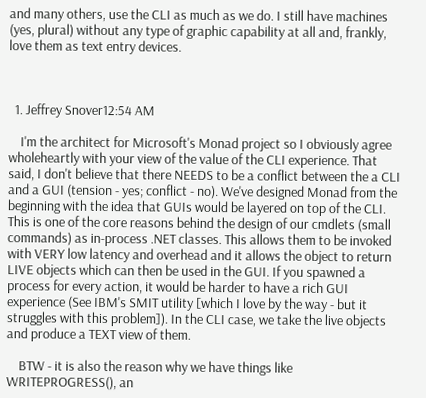and many others, use the CLI as much as we do. I still have machines (yes, plural) without any type of graphic capability at all and, frankly, love them as text entry devices.



  1. Jeffrey Snover12:54 AM

    I'm the architect for Microsoft's Monad project so I obviously agree wholeheartly with your view of the value of the CLI experience. That said, I don't believe that there NEEDS to be a conflict between the a CLI and a GUI (tension - yes; conflict - no). We've designed Monad from the beginning with the idea that GUIs would be layered on top of the CLI. This is one of the core reasons behind the design of our cmdlets (small commands) as in-process .NET classes. This allows them to be invoked with VERY low latency and overhead and it allows the object to return LIVE objects which can then be used in the GUI. If you spawned a process for every action, it would be harder to have a rich GUI experience (See IBM's SMIT utility [which I love by the way - but it struggles with this problem]). In the CLI case, we take the live objects and produce a TEXT view of them.

    BTW - it is also the reason why we have things like WRITEPROGRESS(), an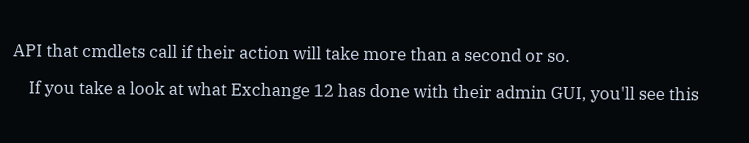API that cmdlets call if their action will take more than a second or so.

    If you take a look at what Exchange 12 has done with their admin GUI, you'll see this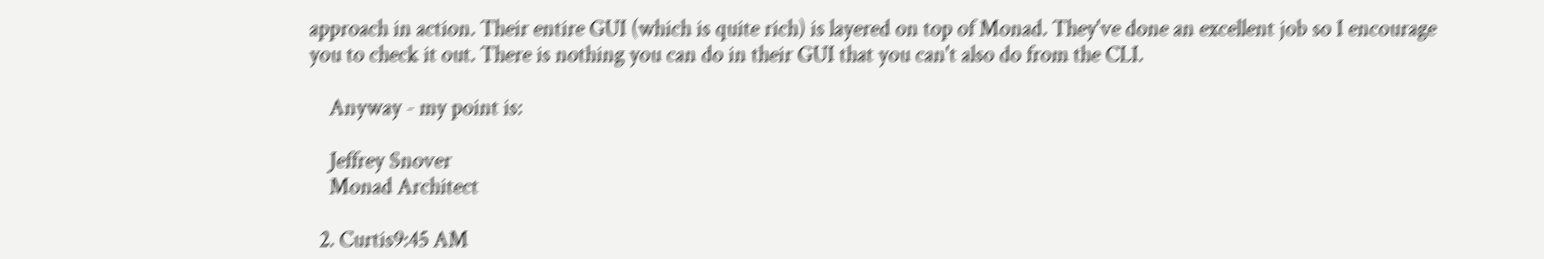approach in action. Their entire GUI (which is quite rich) is layered on top of Monad. They've done an excellent job so I encourage you to check it out. There is nothing you can do in their GUI that you can't also do from the CLI.

    Anyway - my point is:

    Jeffrey Snover
    Monad Architect

  2. Curtis9:45 AM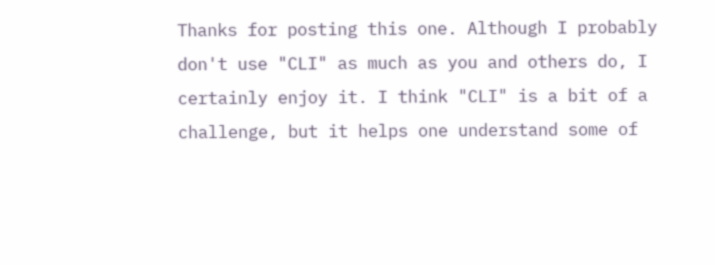Thanks for posting this one. Although I probably don't use "CLI" as much as you and others do, I certainly enjoy it. I think "CLI" is a bit of a challenge, but it helps one understand some of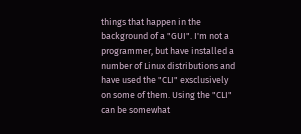things that happen in the background of a "GUI". I'm not a programmer, but have installed a number of Linux distributions and have used the "CLI" exsclusively on some of them. Using the "CLI" can be somewhat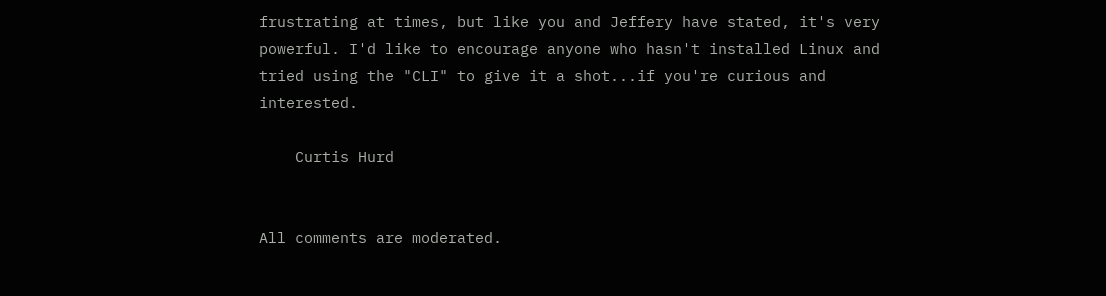frustrating at times, but like you and Jeffery have stated, it's very powerful. I'd like to encourage anyone who hasn't installed Linux and tried using the "CLI" to give it a shot...if you're curious and interested.

    Curtis Hurd


All comments are moderated.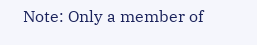Note: Only a member of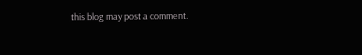this blog may post a comment.